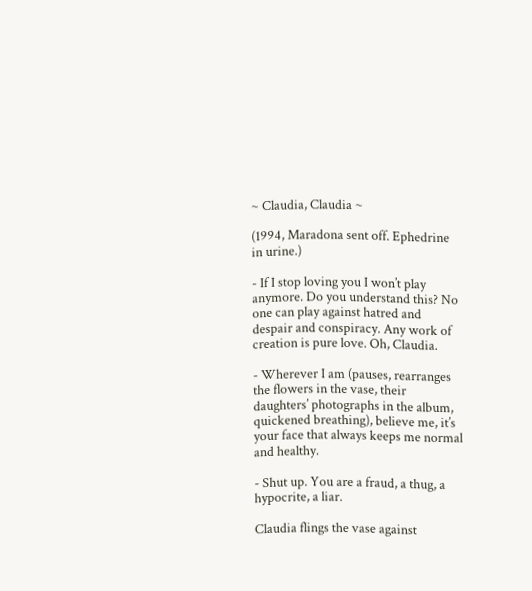~ Claudia, Claudia ~

(1994, Maradona sent off. Ephedrine in urine.)

- If I stop loving you I won’t play anymore. Do you understand this? No one can play against hatred and despair and conspiracy. Any work of creation is pure love. Oh, Claudia.

- Wherever I am (pauses, rearranges the flowers in the vase, their daughters’ photographs in the album, quickened breathing), believe me, it’s your face that always keeps me normal and healthy.

- Shut up. You are a fraud, a thug, a hypocrite, a liar.

Claudia flings the vase against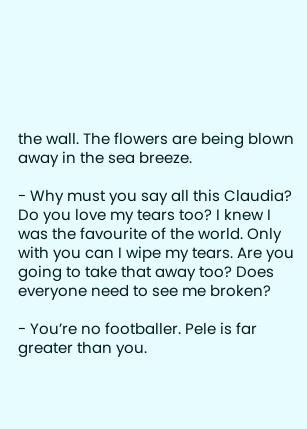the wall. The flowers are being blown away in the sea breeze.

- Why must you say all this Claudia? Do you love my tears too? I knew I was the favourite of the world. Only with you can I wipe my tears. Are you going to take that away too? Does everyone need to see me broken?

- You’re no footballer. Pele is far greater than you.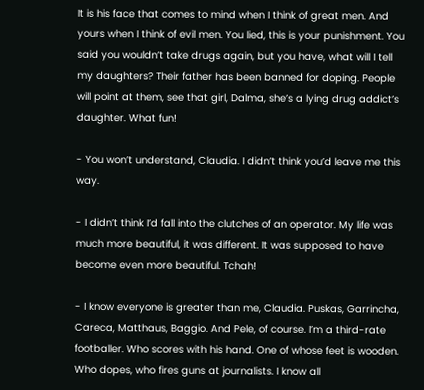It is his face that comes to mind when I think of great men. And yours when I think of evil men. You lied, this is your punishment. You said you wouldn’t take drugs again, but you have, what will I tell my daughters? Their father has been banned for doping. People will point at them, see that girl, Dalma, she’s a lying drug addict’s daughter. What fun!

- You won’t understand, Claudia. I didn’t think you’d leave me this way.

- I didn’t think I’d fall into the clutches of an operator. My life was much more beautiful, it was different. It was supposed to have become even more beautiful. Tchah!

- I know everyone is greater than me, Claudia. Puskas, Garrincha, Careca, Matthaus, Baggio. And Pele, of course. I’m a third-rate footballer. Who scores with his hand. One of whose feet is wooden. Who dopes, who fires guns at journalists. I know all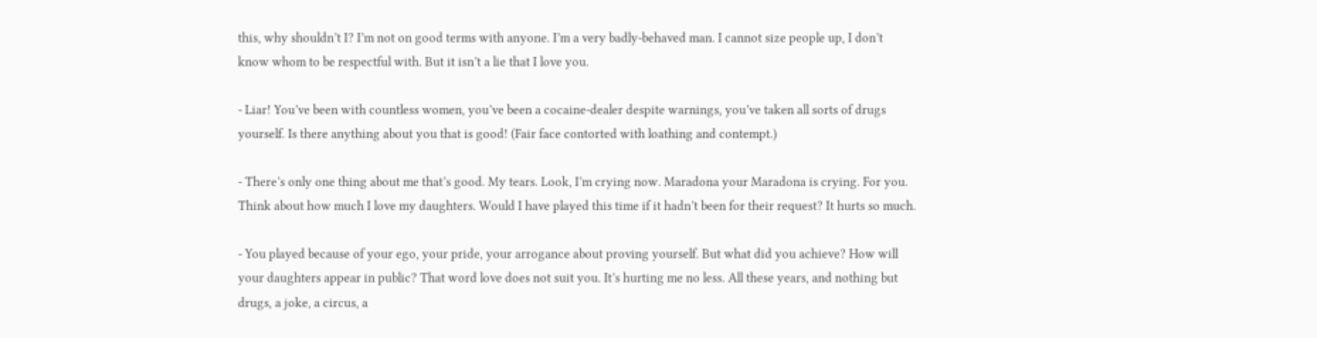this, why shouldn’t I? I’m not on good terms with anyone. I’m a very badly-behaved man. I cannot size people up, I don’t know whom to be respectful with. But it isn’t a lie that I love you.

- Liar! You’ve been with countless women, you’ve been a cocaine-dealer despite warnings, you’ve taken all sorts of drugs yourself. Is there anything about you that is good! (Fair face contorted with loathing and contempt.)

- There’s only one thing about me that’s good. My tears. Look, I’m crying now. Maradona your Maradona is crying. For you. Think about how much I love my daughters. Would I have played this time if it hadn’t been for their request? It hurts so much.

- You played because of your ego, your pride, your arrogance about proving yourself. But what did you achieve? How will your daughters appear in public? That word love does not suit you. It’s hurting me no less. All these years, and nothing but drugs, a joke, a circus, a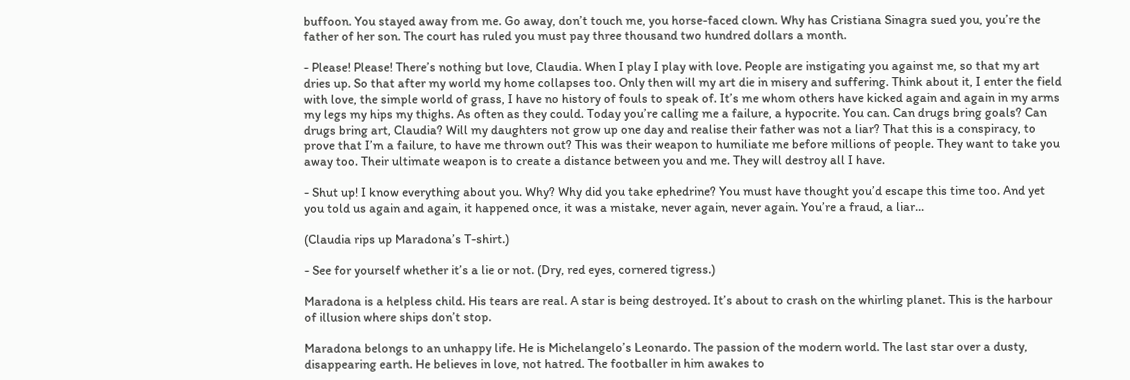buffoon. You stayed away from me. Go away, don’t touch me, you horse-faced clown. Why has Cristiana Sinagra sued you, you’re the father of her son. The court has ruled you must pay three thousand two hundred dollars a month.

- Please! Please! There’s nothing but love, Claudia. When I play I play with love. People are instigating you against me, so that my art dries up. So that after my world my home collapses too. Only then will my art die in misery and suffering. Think about it, I enter the field with love, the simple world of grass, I have no history of fouls to speak of. It’s me whom others have kicked again and again in my arms my legs my hips my thighs. As often as they could. Today you’re calling me a failure, a hypocrite. You can. Can drugs bring goals? Can drugs bring art, Claudia? Will my daughters not grow up one day and realise their father was not a liar? That this is a conspiracy, to prove that I’m a failure, to have me thrown out? This was their weapon to humiliate me before millions of people. They want to take you away too. Their ultimate weapon is to create a distance between you and me. They will destroy all I have.

- Shut up! I know everything about you. Why? Why did you take ephedrine? You must have thought you’d escape this time too. And yet you told us again and again, it happened once, it was a mistake, never again, never again. You’re a fraud, a liar...

(Claudia rips up Maradona’s T-shirt.)

- See for yourself whether it’s a lie or not. (Dry, red eyes, cornered tigress.)

Maradona is a helpless child. His tears are real. A star is being destroyed. It’s about to crash on the whirling planet. This is the harbour of illusion where ships don’t stop.

Maradona belongs to an unhappy life. He is Michelangelo’s Leonardo. The passion of the modern world. The last star over a dusty, disappearing earth. He believes in love, not hatred. The footballer in him awakes to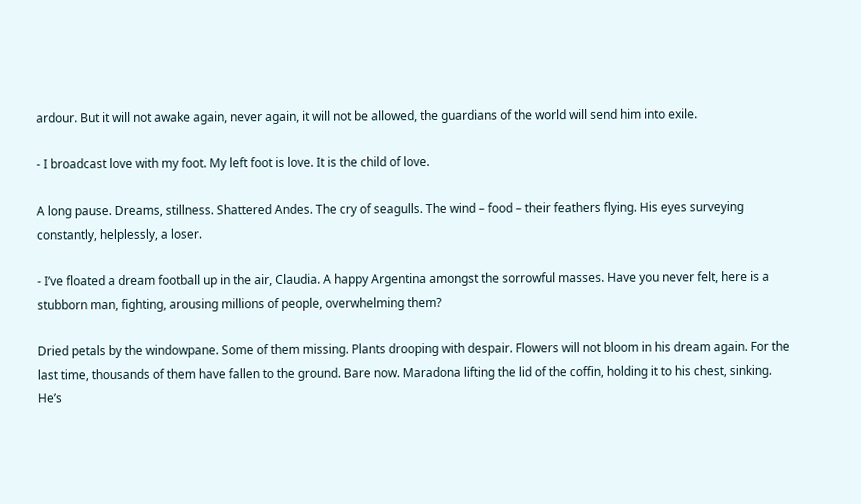ardour. But it will not awake again, never again, it will not be allowed, the guardians of the world will send him into exile.

- I broadcast love with my foot. My left foot is love. It is the child of love.

A long pause. Dreams, stillness. Shattered Andes. The cry of seagulls. The wind – food – their feathers flying. His eyes surveying constantly, helplessly, a loser.

- I’ve floated a dream football up in the air, Claudia. A happy Argentina amongst the sorrowful masses. Have you never felt, here is a stubborn man, fighting, arousing millions of people, overwhelming them?

Dried petals by the windowpane. Some of them missing. Plants drooping with despair. Flowers will not bloom in his dream again. For the last time, thousands of them have fallen to the ground. Bare now. Maradona lifting the lid of the coffin, holding it to his chest, sinking. He’s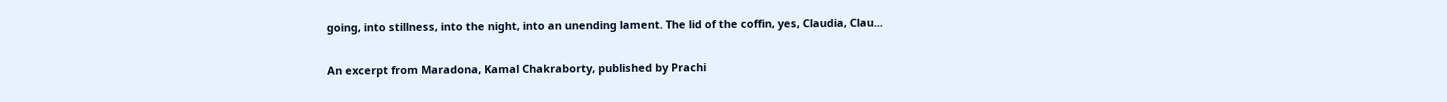going, into stillness, into the night, into an unending lament. The lid of the coffin, yes, Claudia, Clau...

An excerpt from Maradona, Kamal Chakraborty, published by Prachi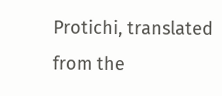Protichi, translated from the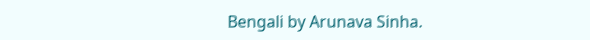Bengali by Arunava Sinha.